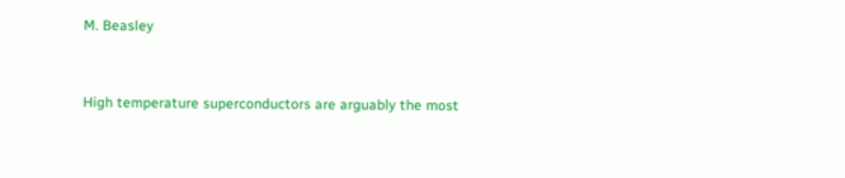M. Beasley


High temperature superconductors are arguably the most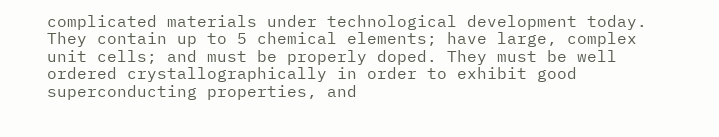complicated materials under technological development today. They contain up to 5 chemical elements; have large, complex unit cells; and must be properly doped. They must be well ordered crystallographically in order to exhibit good superconducting properties, and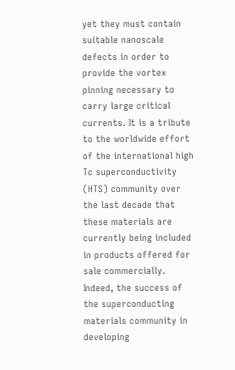yet they must contain suitable nanoscale defects in order to provide the vortex pinning necessary to carry large critical currents. It is a tribute to the worldwide effort of the international high Tc superconductivity (HTS) community over the last decade that these materials are currently being included in products offered for sale commercially. Indeed, the success of the superconducting materials community in developing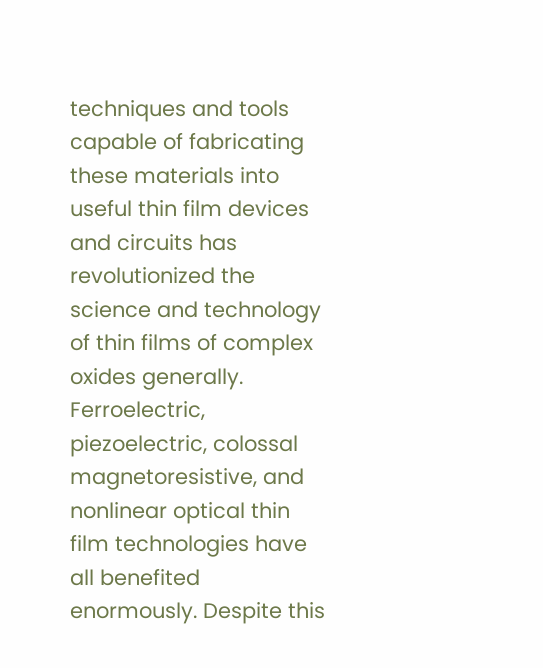techniques and tools capable of fabricating these materials into useful thin film devices and circuits has revolutionized the science and technology of thin films of complex oxides generally. Ferroelectric, piezoelectric, colossal magnetoresistive, and nonlinear optical thin film technologies have all benefited enormously. Despite this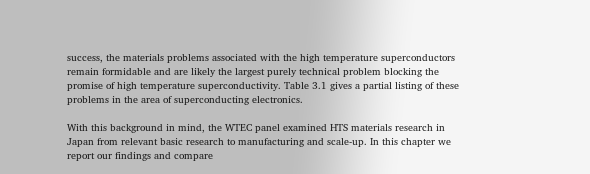success, the materials problems associated with the high temperature superconductors remain formidable and are likely the largest purely technical problem blocking the promise of high temperature superconductivity. Table 3.1 gives a partial listing of these problems in the area of superconducting electronics.

With this background in mind, the WTEC panel examined HTS materials research in Japan from relevant basic research to manufacturing and scale-up. In this chapter we report our findings and compare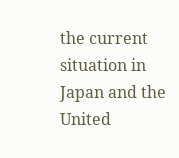the current situation in Japan and the United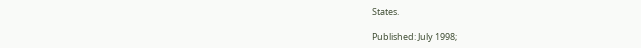States.

Published: July 1998;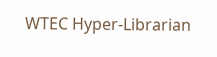WTEC Hyper-Librarian